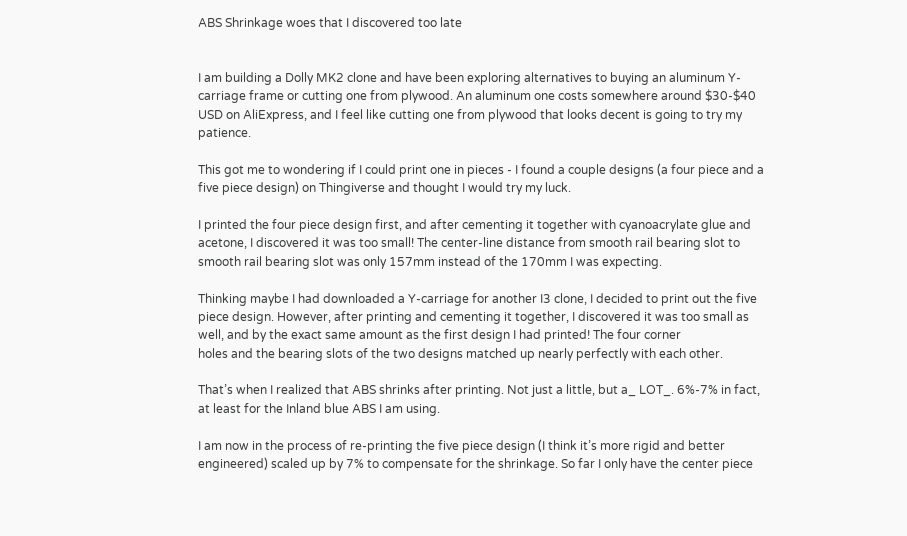ABS Shrinkage woes that I discovered too late


I am building a Dolly MK2 clone and have been exploring alternatives to buying an aluminum Y-carriage frame or cutting one from plywood. An aluminum one costs somewhere around $30-$40 USD on AliExpress, and I feel like cutting one from plywood that looks decent is going to try my patience.

This got me to wondering if I could print one in pieces - I found a couple designs (a four piece and a five piece design) on Thingiverse and thought I would try my luck.

I printed the four piece design first, and after cementing it together with cyanoacrylate glue and acetone, I discovered it was too small! The center-line distance from smooth rail bearing slot to smooth rail bearing slot was only 157mm instead of the 170mm I was expecting.

Thinking maybe I had downloaded a Y-carriage for another I3 clone, I decided to print out the five piece design. However, after printing and cementing it together, I discovered it was too small as well, and by the exact same amount as the first design I had printed! The four corner
holes and the bearing slots of the two designs matched up nearly perfectly with each other.

That’s when I realized that ABS shrinks after printing. Not just a little, but a_ LOT_. 6%-7% in fact, at least for the Inland blue ABS I am using.

I am now in the process of re-printing the five piece design (I think it’s more rigid and better engineered) scaled up by 7% to compensate for the shrinkage. So far I only have the center piece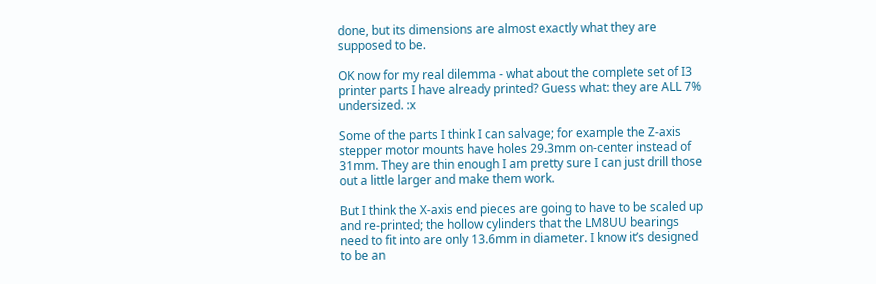done, but its dimensions are almost exactly what they are supposed to be.

OK now for my real dilemma - what about the complete set of I3 printer parts I have already printed? Guess what: they are ALL 7% undersized. :x

Some of the parts I think I can salvage; for example the Z-axis stepper motor mounts have holes 29.3mm on-center instead of 31mm. They are thin enough I am pretty sure I can just drill those out a little larger and make them work.

But I think the X-axis end pieces are going to have to be scaled up and re-printed; the hollow cylinders that the LM8UU bearings need to fit into are only 13.6mm in diameter. I know it’s designed to be an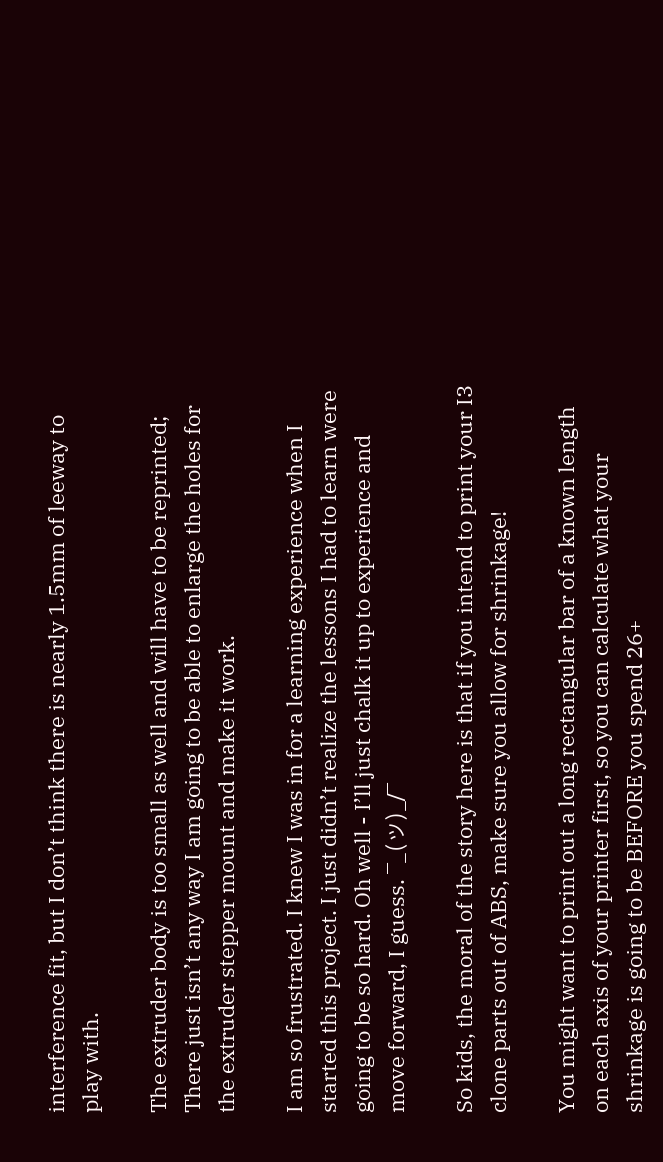interference fit, but I don’t think there is nearly 1.5mm of leeway to play with.

The extruder body is too small as well and will have to be reprinted; There just isn’t any way I am going to be able to enlarge the holes for the extruder stepper mount and make it work.

I am so frustrated. I knew I was in for a learning experience when I started this project. I just didn’t realize the lessons I had to learn were going to be so hard. Oh well - I’ll just chalk it up to experience and move forward, I guess. ¯_(ツ)_/¯

So kids, the moral of the story here is that if you intend to print your I3 clone parts out of ABS, make sure you allow for shrinkage!

You might want to print out a long rectangular bar of a known length on each axis of your printer first, so you can calculate what your shrinkage is going to be BEFORE you spend 26+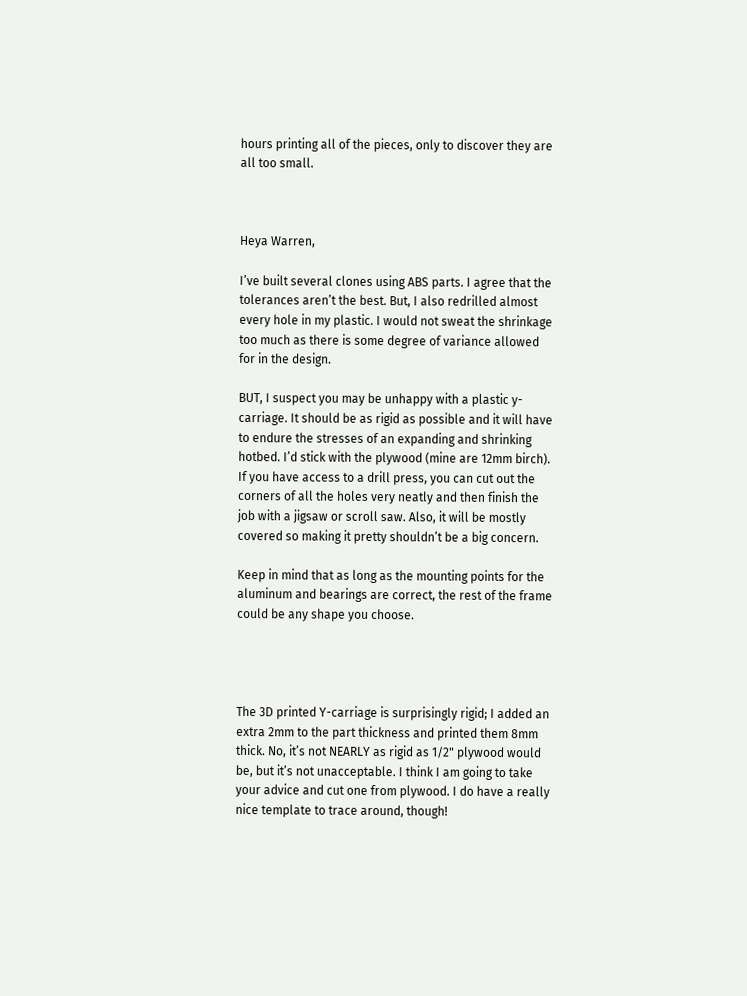hours printing all of the pieces, only to discover they are all too small.



Heya Warren,

I’ve built several clones using ABS parts. I agree that the tolerances aren’t the best. But, I also redrilled almost every hole in my plastic. I would not sweat the shrinkage too much as there is some degree of variance allowed for in the design.

BUT, I suspect you may be unhappy with a plastic y-carriage. It should be as rigid as possible and it will have to endure the stresses of an expanding and shrinking hotbed. I’d stick with the plywood (mine are 12mm birch). If you have access to a drill press, you can cut out the corners of all the holes very neatly and then finish the job with a jigsaw or scroll saw. Also, it will be mostly covered so making it pretty shouldn’t be a big concern.

Keep in mind that as long as the mounting points for the aluminum and bearings are correct, the rest of the frame could be any shape you choose.




The 3D printed Y-carriage is surprisingly rigid; I added an extra 2mm to the part thickness and printed them 8mm thick. No, it’s not NEARLY as rigid as 1/2" plywood would be, but it’s not unacceptable. I think I am going to take your advice and cut one from plywood. I do have a really nice template to trace around, though!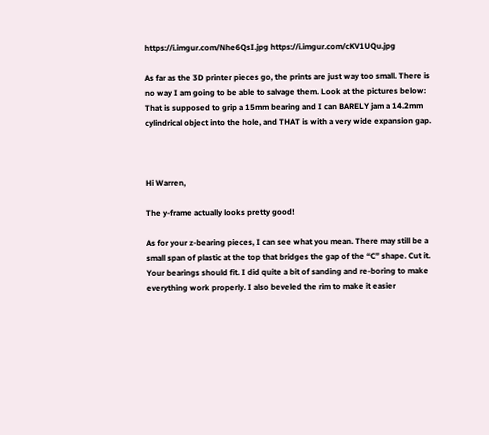https://i.imgur.com/Nhe6QsI.jpg https://i.imgur.com/cKV1UQu.jpg

As far as the 3D printer pieces go, the prints are just way too small. There is no way I am going to be able to salvage them. Look at the pictures below: That is supposed to grip a 15mm bearing and I can BARELY jam a 14.2mm cylindrical object into the hole, and THAT is with a very wide expansion gap.



Hi Warren,

The y-frame actually looks pretty good!

As for your z-bearing pieces, I can see what you mean. There may still be a small span of plastic at the top that bridges the gap of the “C” shape. Cut it. Your bearings should fit. I did quite a bit of sanding and re-boring to make everything work properly. I also beveled the rim to make it easier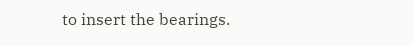to insert the bearings.